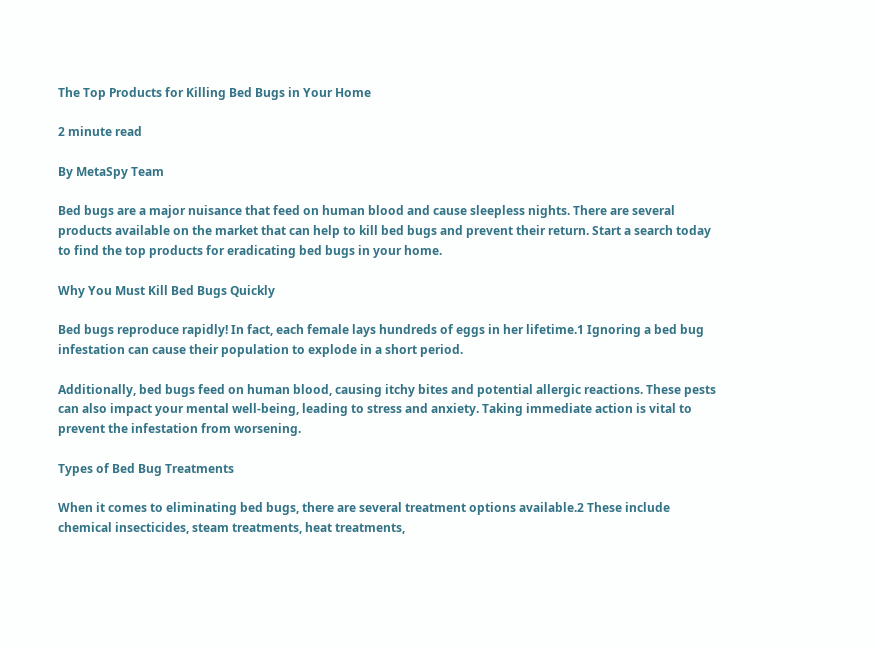The Top Products for Killing Bed Bugs in Your Home

2 minute read

By MetaSpy Team

Bed bugs are a major nuisance that feed on human blood and cause sleepless nights. There are several products available on the market that can help to kill bed bugs and prevent their return. Start a search today to find the top products for eradicating bed bugs in your home.

Why You Must Kill Bed Bugs Quickly

Bed bugs reproduce rapidly! In fact, each female lays hundreds of eggs in her lifetime.1 Ignoring a bed bug infestation can cause their population to explode in a short period.

Additionally, bed bugs feed on human blood, causing itchy bites and potential allergic reactions. These pests can also impact your mental well-being, leading to stress and anxiety. Taking immediate action is vital to prevent the infestation from worsening.

Types of Bed Bug Treatments

When it comes to eliminating bed bugs, there are several treatment options available.2 These include chemical insecticides, steam treatments, heat treatments,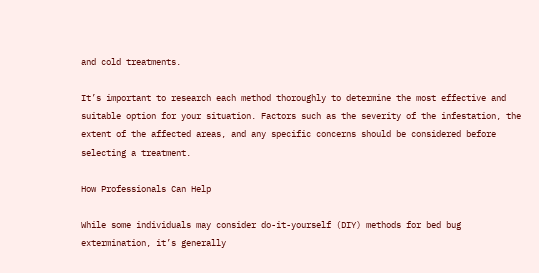and cold treatments.

It’s important to research each method thoroughly to determine the most effective and suitable option for your situation. Factors such as the severity of the infestation, the extent of the affected areas, and any specific concerns should be considered before selecting a treatment.

How Professionals Can Help

While some individuals may consider do-it-yourself (DIY) methods for bed bug extermination, it’s generally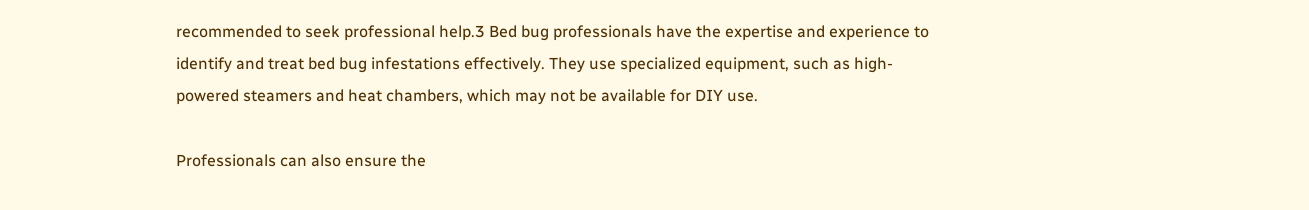recommended to seek professional help.3 Bed bug professionals have the expertise and experience to identify and treat bed bug infestations effectively. They use specialized equipment, such as high-powered steamers and heat chambers, which may not be available for DIY use.

Professionals can also ensure the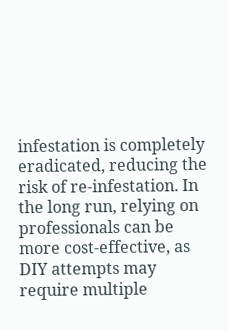infestation is completely eradicated, reducing the risk of re-infestation. In the long run, relying on professionals can be more cost-effective, as DIY attempts may require multiple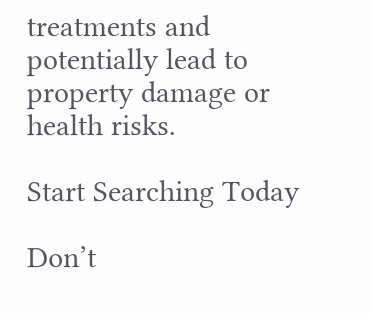treatments and potentially lead to property damage or health risks.

Start Searching Today

Don’t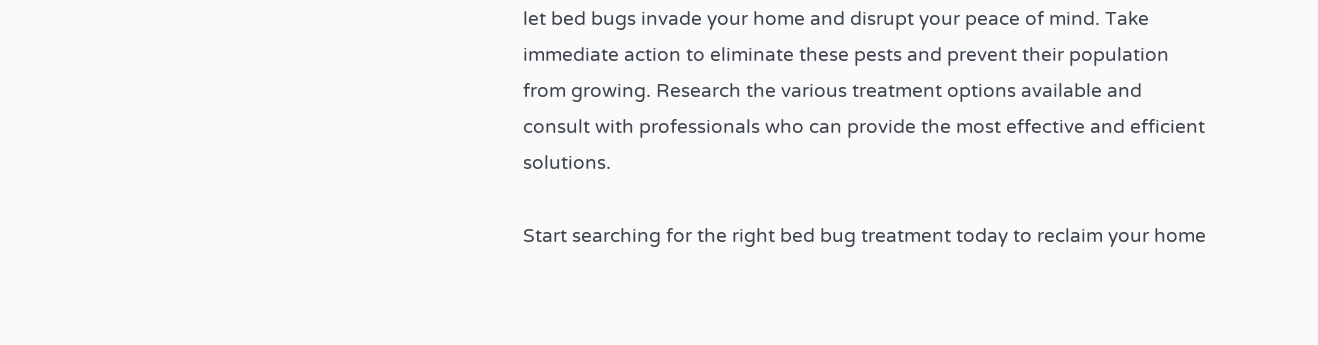let bed bugs invade your home and disrupt your peace of mind. Take immediate action to eliminate these pests and prevent their population from growing. Research the various treatment options available and consult with professionals who can provide the most effective and efficient solutions.

Start searching for the right bed bug treatment today to reclaim your home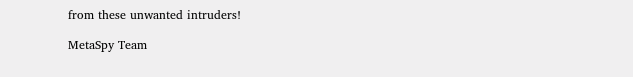from these unwanted intruders!

MetaSpy Team